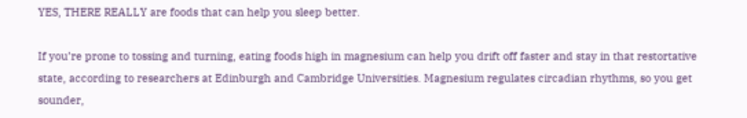YES, THERE REALLY are foods that can help you sleep better.

If you’re prone to tossing and turning, eating foods high in magnesium can help you drift off faster and stay in that restortative state, according to researchers at Edinburgh and Cambridge Universities. Magnesium regulates circadian rhythms, so you get sounder,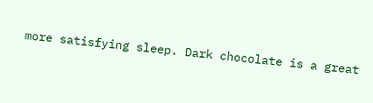more satisfying sleep. Dark chocolate is a great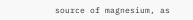source of magnesium, as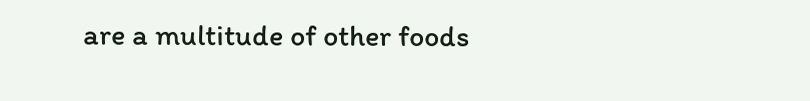are a multitude of other foods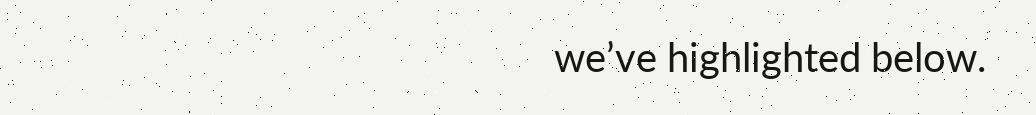we’ve highlighted below.